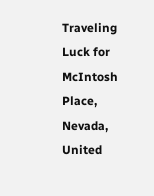Traveling Luck for McIntosh Place, Nevada, United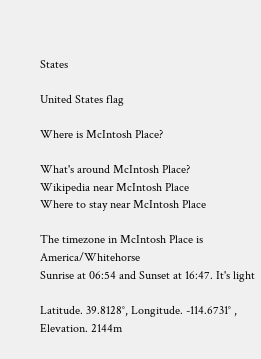States

United States flag

Where is McIntosh Place?

What's around McIntosh Place?
Wikipedia near McIntosh Place
Where to stay near McIntosh Place

The timezone in McIntosh Place is America/Whitehorse
Sunrise at 06:54 and Sunset at 16:47. It's light

Latitude. 39.8128°, Longitude. -114.6731° , Elevation. 2144m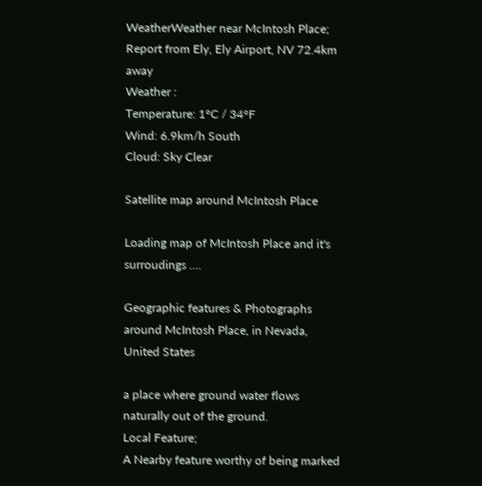WeatherWeather near McIntosh Place; Report from Ely, Ely Airport, NV 72.4km away
Weather :
Temperature: 1°C / 34°F
Wind: 6.9km/h South
Cloud: Sky Clear

Satellite map around McIntosh Place

Loading map of McIntosh Place and it's surroudings ....

Geographic features & Photographs around McIntosh Place, in Nevada, United States

a place where ground water flows naturally out of the ground.
Local Feature;
A Nearby feature worthy of being marked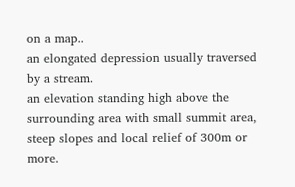on a map..
an elongated depression usually traversed by a stream.
an elevation standing high above the surrounding area with small summit area, steep slopes and local relief of 300m or more.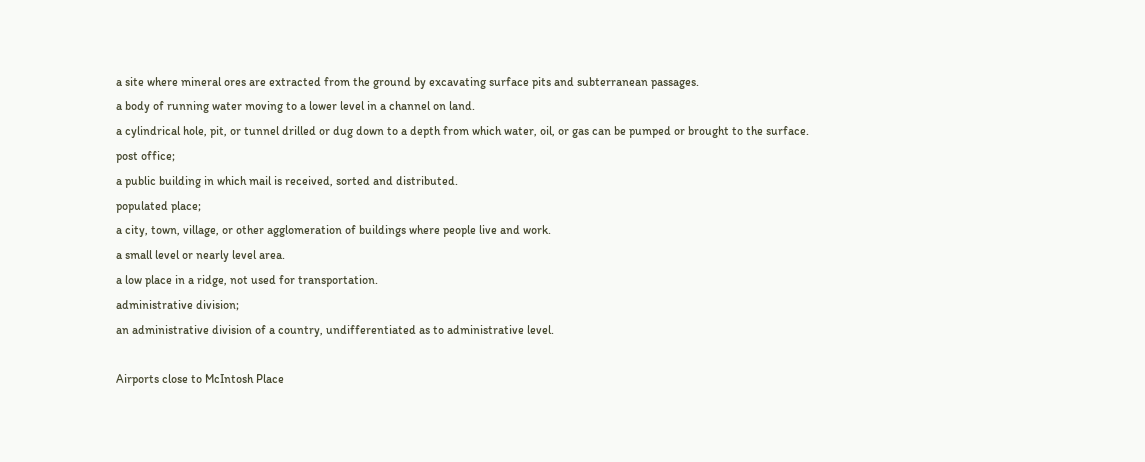a site where mineral ores are extracted from the ground by excavating surface pits and subterranean passages.
a body of running water moving to a lower level in a channel on land.
a cylindrical hole, pit, or tunnel drilled or dug down to a depth from which water, oil, or gas can be pumped or brought to the surface.
post office;
a public building in which mail is received, sorted and distributed.
populated place;
a city, town, village, or other agglomeration of buildings where people live and work.
a small level or nearly level area.
a low place in a ridge, not used for transportation.
administrative division;
an administrative division of a country, undifferentiated as to administrative level.

Airports close to McIntosh Place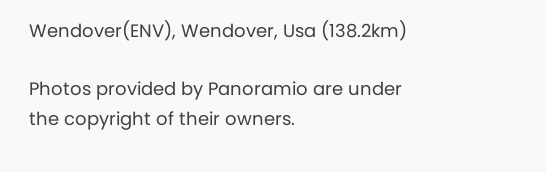Wendover(ENV), Wendover, Usa (138.2km)

Photos provided by Panoramio are under the copyright of their owners.